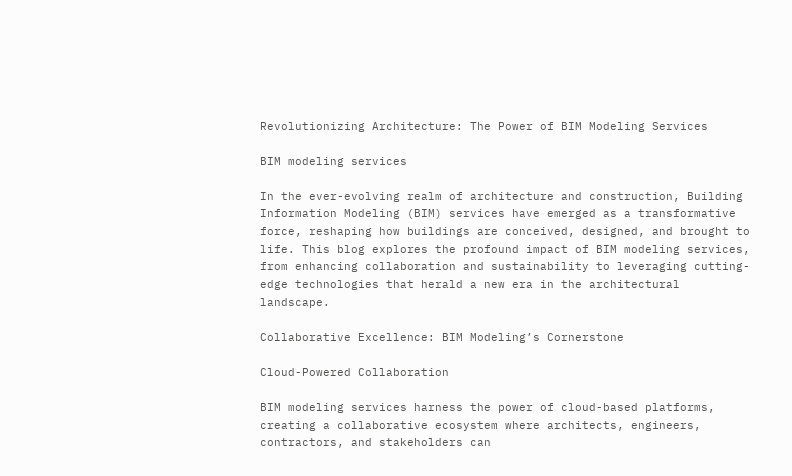Revolutionizing Architecture: The Power of BIM Modeling Services

BIM modeling services

In the ever-evolving realm of architecture and construction, Building Information Modeling (BIM) services have emerged as a transformative force, reshaping how buildings are conceived, designed, and brought to life. This blog explores the profound impact of BIM modeling services, from enhancing collaboration and sustainability to leveraging cutting-edge technologies that herald a new era in the architectural landscape.

Collaborative Excellence: BIM Modeling’s Cornerstone

Cloud-Powered Collaboration

BIM modeling services harness the power of cloud-based platforms, creating a collaborative ecosystem where architects, engineers, contractors, and stakeholders can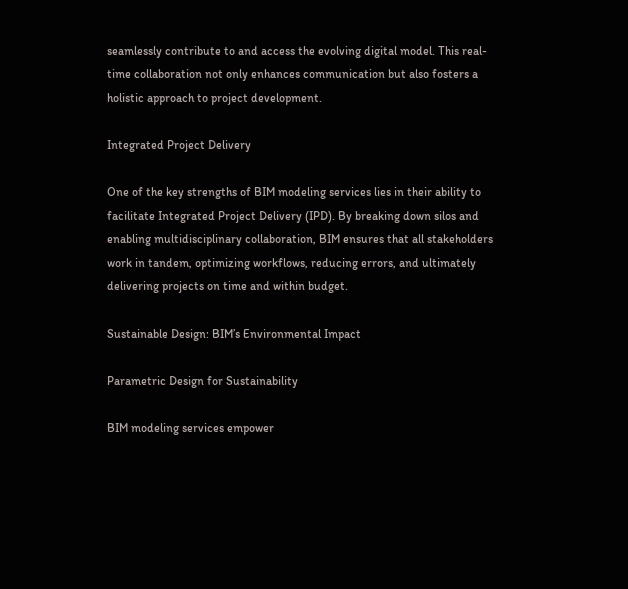seamlessly contribute to and access the evolving digital model. This real-time collaboration not only enhances communication but also fosters a holistic approach to project development.

Integrated Project Delivery

One of the key strengths of BIM modeling services lies in their ability to facilitate Integrated Project Delivery (IPD). By breaking down silos and enabling multidisciplinary collaboration, BIM ensures that all stakeholders work in tandem, optimizing workflows, reducing errors, and ultimately delivering projects on time and within budget.

Sustainable Design: BIM’s Environmental Impact

Parametric Design for Sustainability

BIM modeling services empower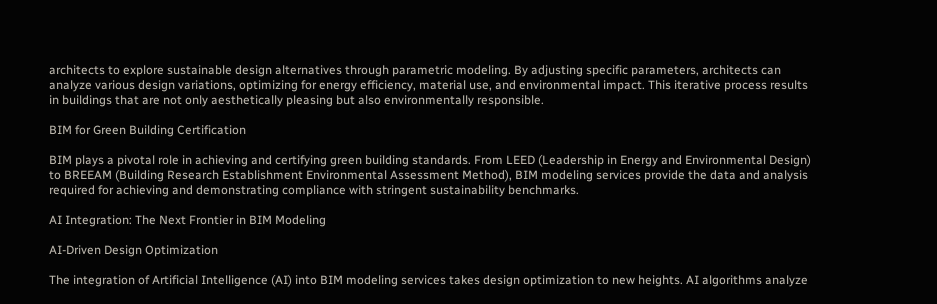architects to explore sustainable design alternatives through parametric modeling. By adjusting specific parameters, architects can analyze various design variations, optimizing for energy efficiency, material use, and environmental impact. This iterative process results in buildings that are not only aesthetically pleasing but also environmentally responsible.

BIM for Green Building Certification

BIM plays a pivotal role in achieving and certifying green building standards. From LEED (Leadership in Energy and Environmental Design) to BREEAM (Building Research Establishment Environmental Assessment Method), BIM modeling services provide the data and analysis required for achieving and demonstrating compliance with stringent sustainability benchmarks.

AI Integration: The Next Frontier in BIM Modeling

AI-Driven Design Optimization

The integration of Artificial Intelligence (AI) into BIM modeling services takes design optimization to new heights. AI algorithms analyze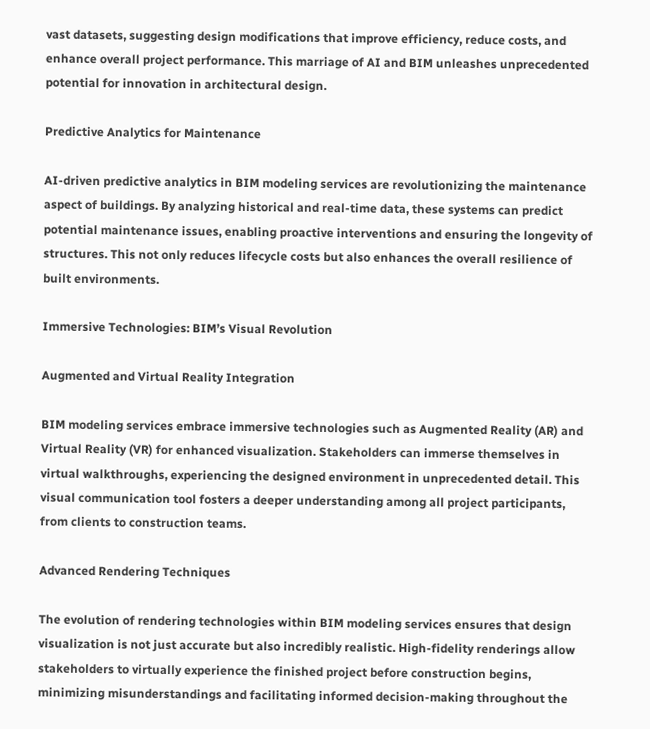vast datasets, suggesting design modifications that improve efficiency, reduce costs, and enhance overall project performance. This marriage of AI and BIM unleashes unprecedented potential for innovation in architectural design.

Predictive Analytics for Maintenance

AI-driven predictive analytics in BIM modeling services are revolutionizing the maintenance aspect of buildings. By analyzing historical and real-time data, these systems can predict potential maintenance issues, enabling proactive interventions and ensuring the longevity of structures. This not only reduces lifecycle costs but also enhances the overall resilience of built environments.

Immersive Technologies: BIM’s Visual Revolution

Augmented and Virtual Reality Integration

BIM modeling services embrace immersive technologies such as Augmented Reality (AR) and Virtual Reality (VR) for enhanced visualization. Stakeholders can immerse themselves in virtual walkthroughs, experiencing the designed environment in unprecedented detail. This visual communication tool fosters a deeper understanding among all project participants, from clients to construction teams.

Advanced Rendering Techniques

The evolution of rendering technologies within BIM modeling services ensures that design visualization is not just accurate but also incredibly realistic. High-fidelity renderings allow stakeholders to virtually experience the finished project before construction begins, minimizing misunderstandings and facilitating informed decision-making throughout the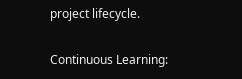project lifecycle.

Continuous Learning: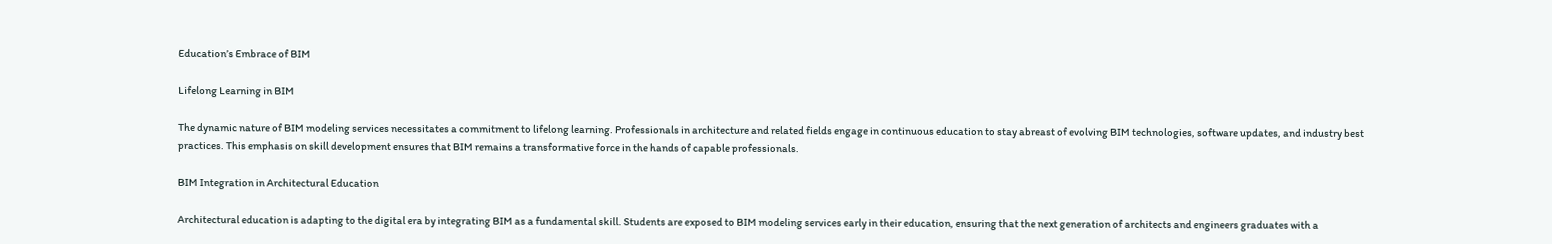Education’s Embrace of BIM

Lifelong Learning in BIM

The dynamic nature of BIM modeling services necessitates a commitment to lifelong learning. Professionals in architecture and related fields engage in continuous education to stay abreast of evolving BIM technologies, software updates, and industry best practices. This emphasis on skill development ensures that BIM remains a transformative force in the hands of capable professionals.

BIM Integration in Architectural Education

Architectural education is adapting to the digital era by integrating BIM as a fundamental skill. Students are exposed to BIM modeling services early in their education, ensuring that the next generation of architects and engineers graduates with a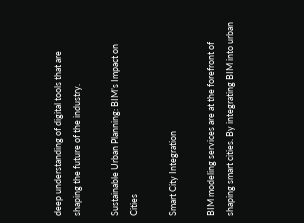deep understanding of digital tools that are shaping the future of the industry.

Sustainable Urban Planning: BIM’s Impact on Cities

Smart City Integration

BIM modeling services are at the forefront of shaping smart cities. By integrating BIM into urban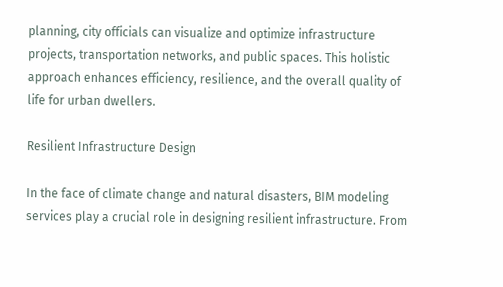planning, city officials can visualize and optimize infrastructure projects, transportation networks, and public spaces. This holistic approach enhances efficiency, resilience, and the overall quality of life for urban dwellers.

Resilient Infrastructure Design

In the face of climate change and natural disasters, BIM modeling services play a crucial role in designing resilient infrastructure. From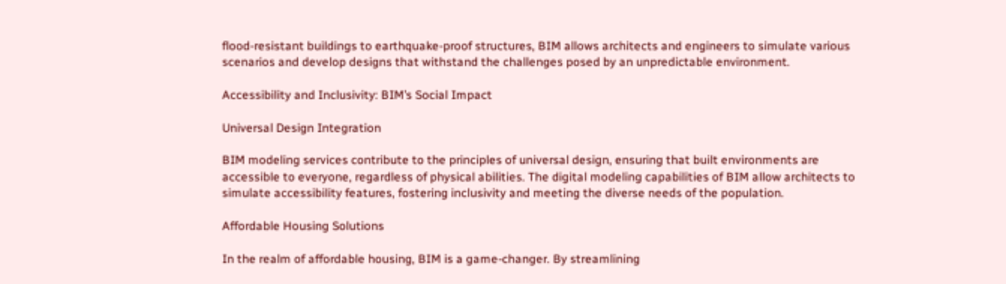flood-resistant buildings to earthquake-proof structures, BIM allows architects and engineers to simulate various scenarios and develop designs that withstand the challenges posed by an unpredictable environment.

Accessibility and Inclusivity: BIM’s Social Impact

Universal Design Integration

BIM modeling services contribute to the principles of universal design, ensuring that built environments are accessible to everyone, regardless of physical abilities. The digital modeling capabilities of BIM allow architects to simulate accessibility features, fostering inclusivity and meeting the diverse needs of the population.

Affordable Housing Solutions

In the realm of affordable housing, BIM is a game-changer. By streamlining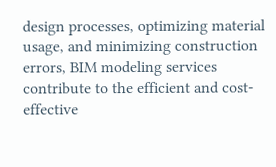design processes, optimizing material usage, and minimizing construction errors, BIM modeling services contribute to the efficient and cost-effective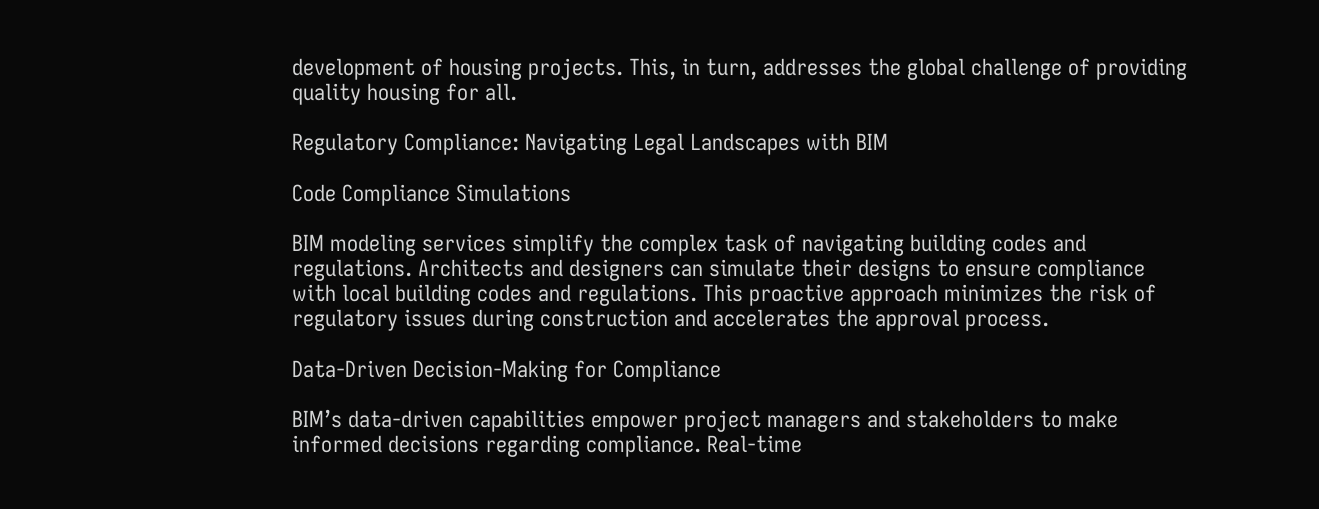development of housing projects. This, in turn, addresses the global challenge of providing quality housing for all.

Regulatory Compliance: Navigating Legal Landscapes with BIM

Code Compliance Simulations

BIM modeling services simplify the complex task of navigating building codes and regulations. Architects and designers can simulate their designs to ensure compliance with local building codes and regulations. This proactive approach minimizes the risk of regulatory issues during construction and accelerates the approval process.

Data-Driven Decision-Making for Compliance

BIM’s data-driven capabilities empower project managers and stakeholders to make informed decisions regarding compliance. Real-time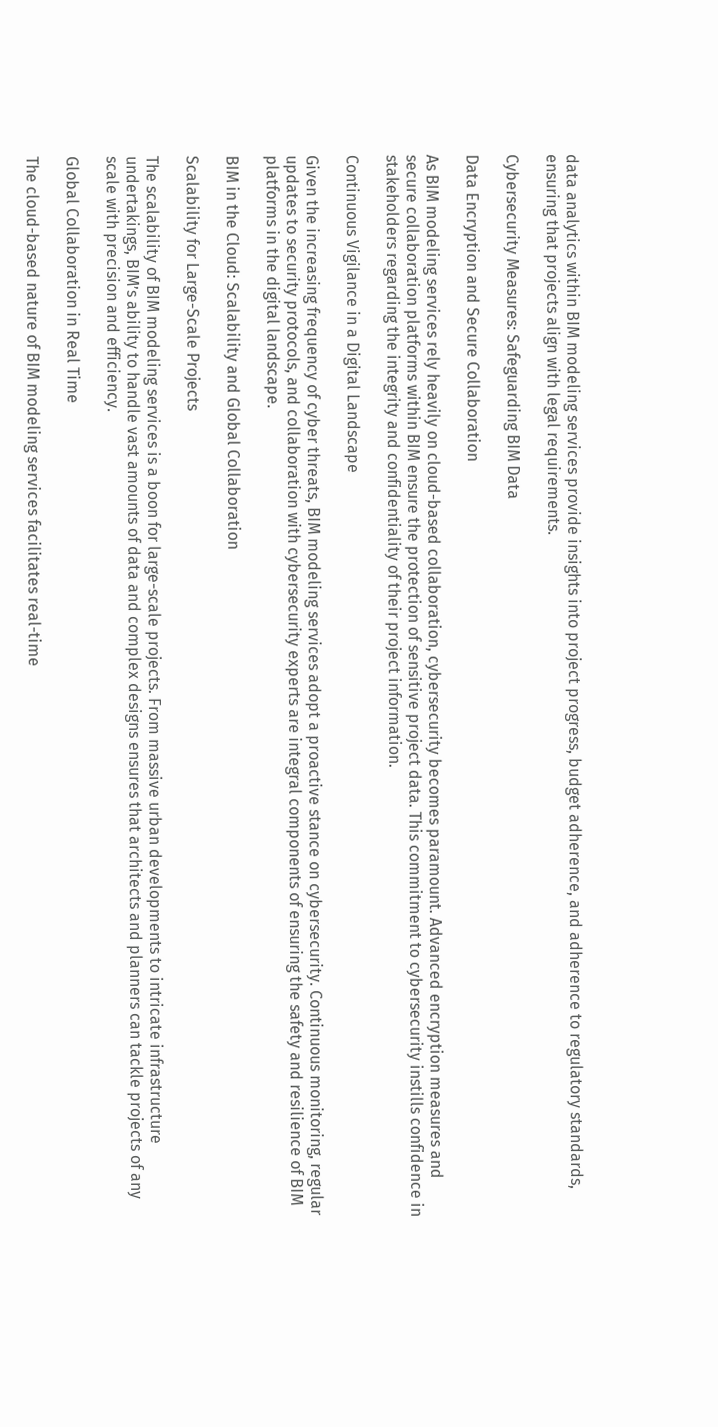data analytics within BIM modeling services provide insights into project progress, budget adherence, and adherence to regulatory standards, ensuring that projects align with legal requirements.

Cybersecurity Measures: Safeguarding BIM Data

Data Encryption and Secure Collaboration

As BIM modeling services rely heavily on cloud-based collaboration, cybersecurity becomes paramount. Advanced encryption measures and secure collaboration platforms within BIM ensure the protection of sensitive project data. This commitment to cybersecurity instills confidence in stakeholders regarding the integrity and confidentiality of their project information.

Continuous Vigilance in a Digital Landscape

Given the increasing frequency of cyber threats, BIM modeling services adopt a proactive stance on cybersecurity. Continuous monitoring, regular updates to security protocols, and collaboration with cybersecurity experts are integral components of ensuring the safety and resilience of BIM platforms in the digital landscape.

BIM in the Cloud: Scalability and Global Collaboration

Scalability for Large-Scale Projects

The scalability of BIM modeling services is a boon for large-scale projects. From massive urban developments to intricate infrastructure undertakings, BIM’s ability to handle vast amounts of data and complex designs ensures that architects and planners can tackle projects of any scale with precision and efficiency.

Global Collaboration in Real Time

The cloud-based nature of BIM modeling services facilitates real-time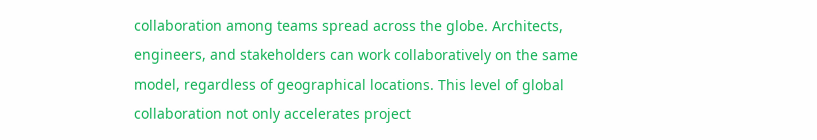collaboration among teams spread across the globe. Architects, engineers, and stakeholders can work collaboratively on the same model, regardless of geographical locations. This level of global collaboration not only accelerates project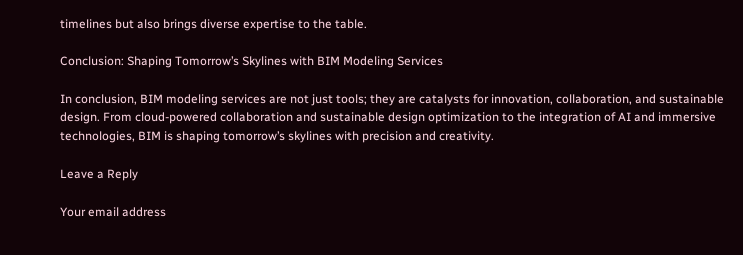timelines but also brings diverse expertise to the table.

Conclusion: Shaping Tomorrow’s Skylines with BIM Modeling Services

In conclusion, BIM modeling services are not just tools; they are catalysts for innovation, collaboration, and sustainable design. From cloud-powered collaboration and sustainable design optimization to the integration of AI and immersive technologies, BIM is shaping tomorrow’s skylines with precision and creativity.

Leave a Reply

Your email address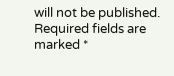will not be published. Required fields are marked *